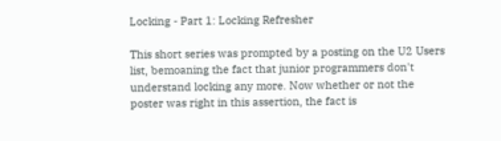Locking - Part 1: Locking Refresher

This short series was prompted by a posting on the U2 Users list, bemoaning the fact that junior programmers don't understand locking any more. Now whether or not the poster was right in this assertion, the fact is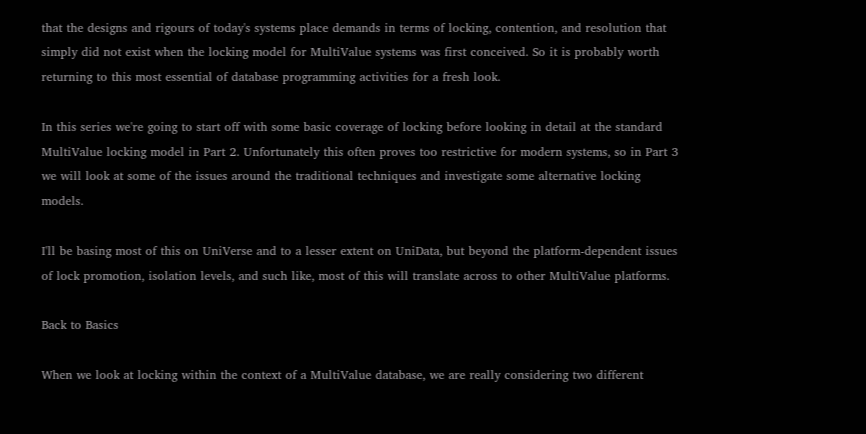that the designs and rigours of today's systems place demands in terms of locking, contention, and resolution that simply did not exist when the locking model for MultiValue systems was first conceived. So it is probably worth returning to this most essential of database programming activities for a fresh look.

In this series we're going to start off with some basic coverage of locking before looking in detail at the standard MultiValue locking model in Part 2. Unfortunately this often proves too restrictive for modern systems, so in Part 3 we will look at some of the issues around the traditional techniques and investigate some alternative locking models.

I'll be basing most of this on UniVerse and to a lesser extent on UniData, but beyond the platform-dependent issues of lock promotion, isolation levels, and such like, most of this will translate across to other MultiValue platforms.

Back to Basics

When we look at locking within the context of a MultiValue database, we are really considering two different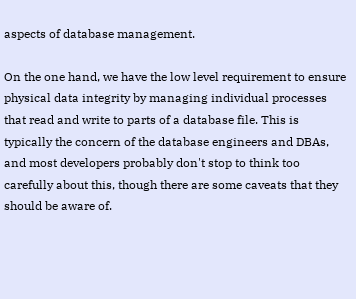aspects of database management.

On the one hand, we have the low level requirement to ensure physical data integrity by managing individual processes that read and write to parts of a database file. This is typically the concern of the database engineers and DBAs, and most developers probably don't stop to think too carefully about this, though there are some caveats that they should be aware of.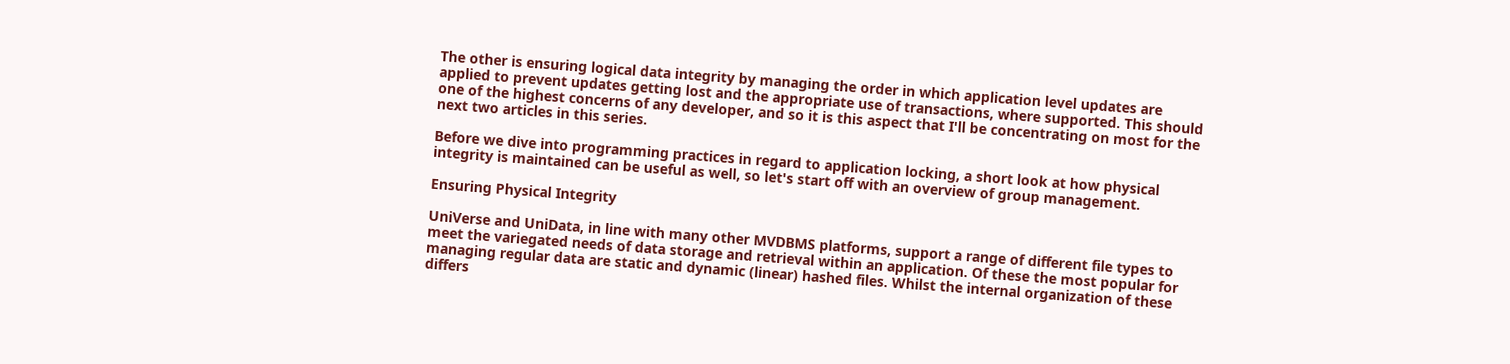The other is ensuring logical data integrity by managing the order in which application level updates are applied to prevent updates getting lost and the appropriate use of transactions, where supported. This should one of the highest concerns of any developer, and so it is this aspect that I'll be concentrating on most for the next two articles in this series.

Before we dive into programming practices in regard to application locking, a short look at how physical integrity is maintained can be useful as well, so let's start off with an overview of group management.

Ensuring Physical Integrity

UniVerse and UniData, in line with many other MVDBMS platforms, support a range of different file types to meet the variegated needs of data storage and retrieval within an application. Of these the most popular for managing regular data are static and dynamic (linear) hashed files. Whilst the internal organization of these differs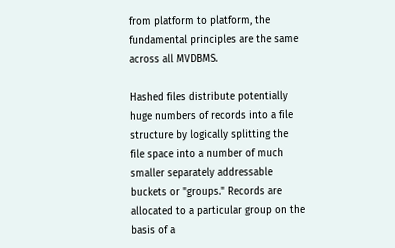from platform to platform, the fundamental principles are the same across all MVDBMS.

Hashed files distribute potentially huge numbers of records into a file structure by logically splitting the file space into a number of much smaller separately addressable buckets or "groups." Records are allocated to a particular group on the basis of a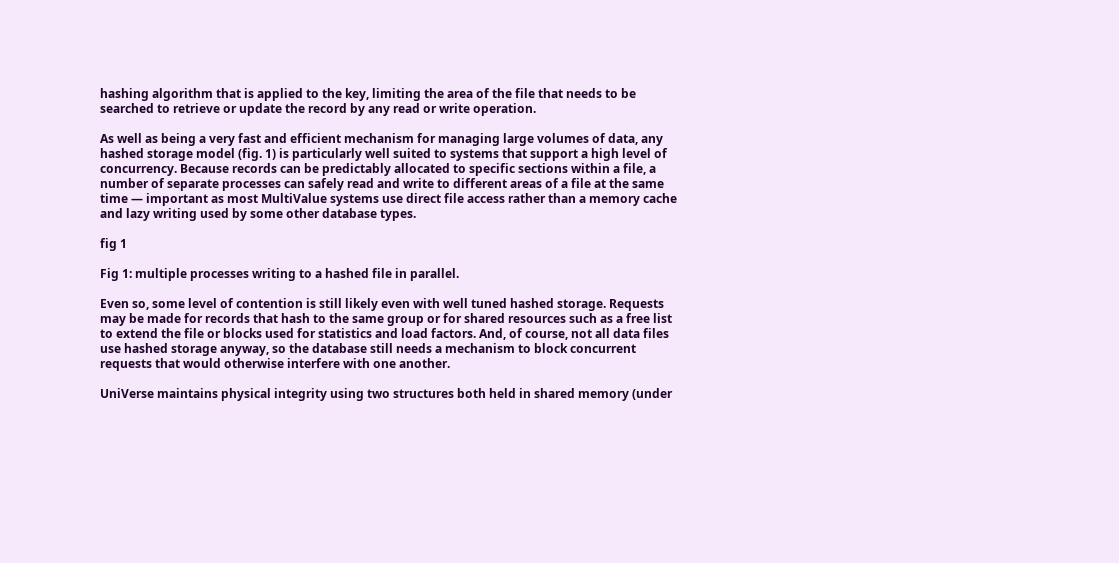hashing algorithm that is applied to the key, limiting the area of the file that needs to be searched to retrieve or update the record by any read or write operation.

As well as being a very fast and efficient mechanism for managing large volumes of data, any hashed storage model (fig. 1) is particularly well suited to systems that support a high level of concurrency. Because records can be predictably allocated to specific sections within a file, a number of separate processes can safely read and write to different areas of a file at the same time — important as most MultiValue systems use direct file access rather than a memory cache and lazy writing used by some other database types.

fig 1

Fig 1: multiple processes writing to a hashed file in parallel.

Even so, some level of contention is still likely even with well tuned hashed storage. Requests may be made for records that hash to the same group or for shared resources such as a free list to extend the file or blocks used for statistics and load factors. And, of course, not all data files use hashed storage anyway, so the database still needs a mechanism to block concurrent requests that would otherwise interfere with one another.

UniVerse maintains physical integrity using two structures both held in shared memory (under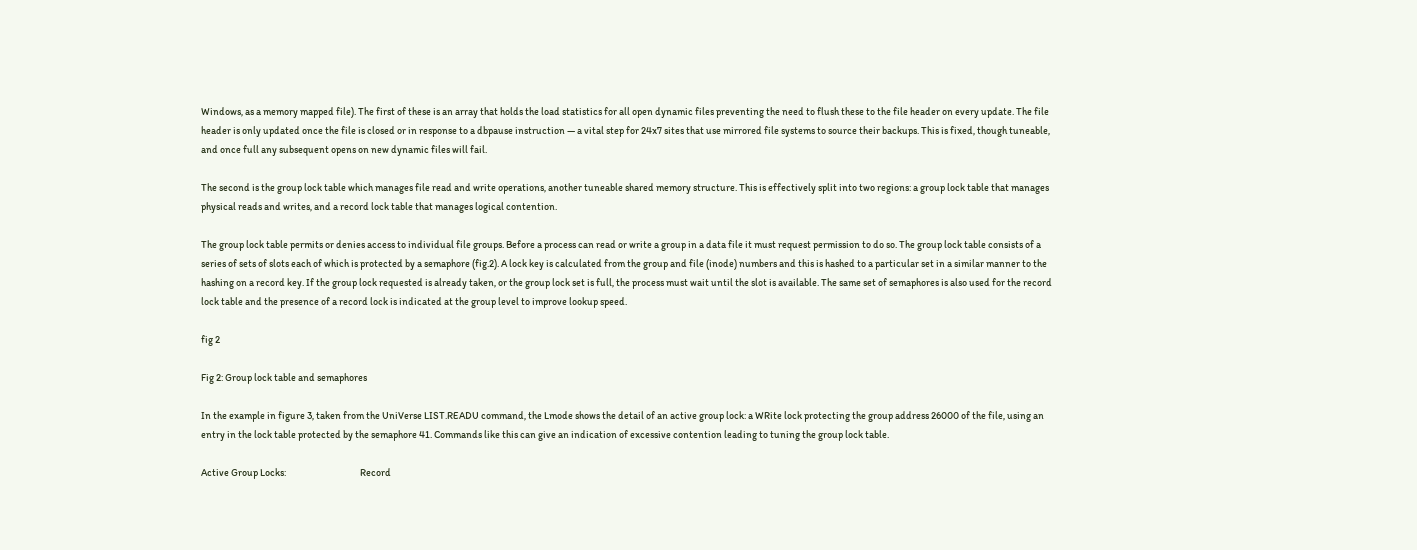Windows, as a memory mapped file). The first of these is an array that holds the load statistics for all open dynamic files preventing the need to flush these to the file header on every update. The file header is only updated once the file is closed or in response to a dbpause instruction — a vital step for 24x7 sites that use mirrored file systems to source their backups. This is fixed, though tuneable, and once full any subsequent opens on new dynamic files will fail.

The second is the group lock table which manages file read and write operations, another tuneable shared memory structure. This is effectively split into two regions: a group lock table that manages physical reads and writes, and a record lock table that manages logical contention.

The group lock table permits or denies access to individual file groups. Before a process can read or write a group in a data file it must request permission to do so. The group lock table consists of a series of sets of slots each of which is protected by a semaphore (fig.2). A lock key is calculated from the group and file (inode) numbers and this is hashed to a particular set in a similar manner to the hashing on a record key. If the group lock requested is already taken, or the group lock set is full, the process must wait until the slot is available. The same set of semaphores is also used for the record lock table and the presence of a record lock is indicated at the group level to improve lookup speed.

fig 2

Fig 2: Group lock table and semaphores

In the example in figure 3, taken from the UniVerse LIST.READU command, the Lmode shows the detail of an active group lock: a WRite lock protecting the group address 26000 of the file, using an entry in the lock table protected by the semaphore 41. Commands like this can give an indication of excessive contention leading to tuning the group lock table.

Active Group Locks:                                     Record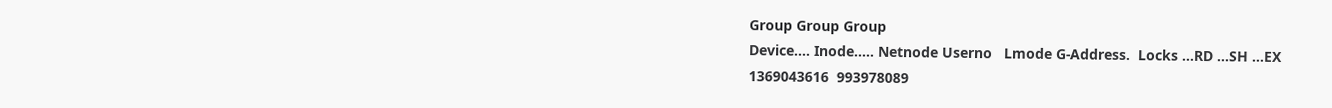Group Group Group
Device.... Inode..... Netnode Userno   Lmode G-Address.  Locks ...RD ...SH ...EX
1369043616  993978089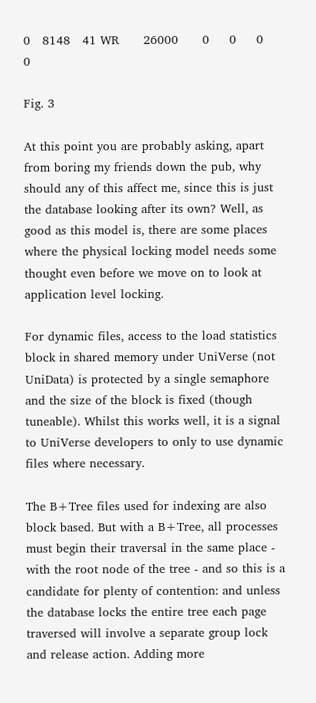0   8148   41 WR      26000      0     0     0     0

Fig. 3

At this point you are probably asking, apart from boring my friends down the pub, why should any of this affect me, since this is just the database looking after its own? Well, as good as this model is, there are some places where the physical locking model needs some thought even before we move on to look at application level locking.

For dynamic files, access to the load statistics block in shared memory under UniVerse (not UniData) is protected by a single semaphore and the size of the block is fixed (though tuneable). Whilst this works well, it is a signal to UniVerse developers to only to use dynamic files where necessary.

The B+Tree files used for indexing are also block based. But with a B+Tree, all processes must begin their traversal in the same place - with the root node of the tree - and so this is a candidate for plenty of contention: and unless the database locks the entire tree each page traversed will involve a separate group lock and release action. Adding more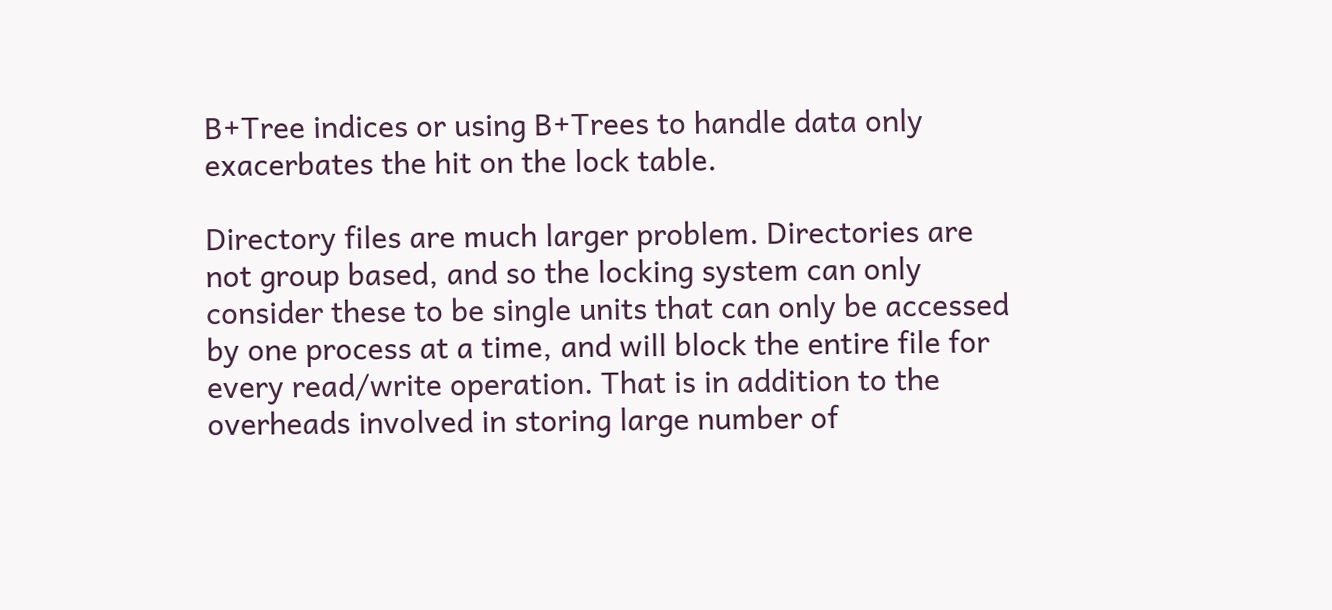B+Tree indices or using B+Trees to handle data only exacerbates the hit on the lock table.

Directory files are much larger problem. Directories are not group based, and so the locking system can only consider these to be single units that can only be accessed by one process at a time, and will block the entire file for every read/write operation. That is in addition to the overheads involved in storing large number of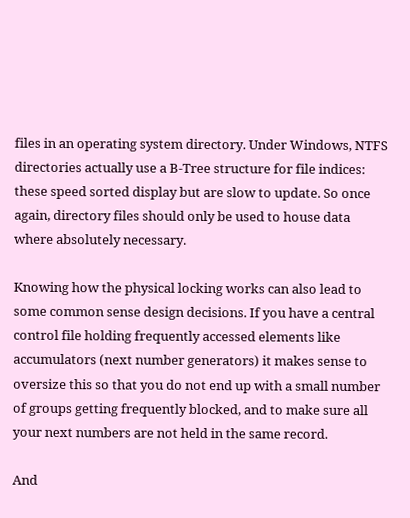files in an operating system directory. Under Windows, NTFS directories actually use a B-Tree structure for file indices: these speed sorted display but are slow to update. So once again, directory files should only be used to house data where absolutely necessary.

Knowing how the physical locking works can also lead to some common sense design decisions. If you have a central control file holding frequently accessed elements like accumulators (next number generators) it makes sense to oversize this so that you do not end up with a small number of groups getting frequently blocked, and to make sure all your next numbers are not held in the same record.

And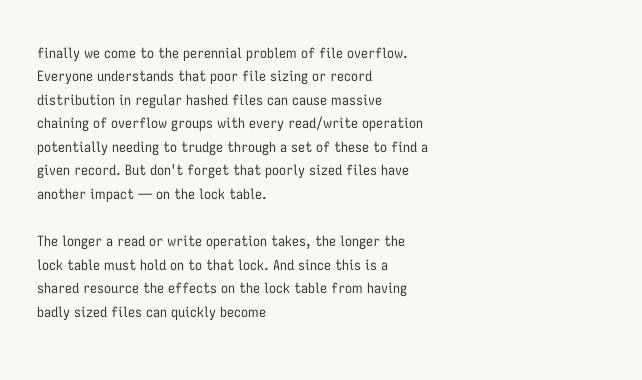finally we come to the perennial problem of file overflow. Everyone understands that poor file sizing or record distribution in regular hashed files can cause massive chaining of overflow groups with every read/write operation potentially needing to trudge through a set of these to find a given record. But don't forget that poorly sized files have another impact — on the lock table.

The longer a read or write operation takes, the longer the lock table must hold on to that lock. And since this is a shared resource the effects on the lock table from having badly sized files can quickly become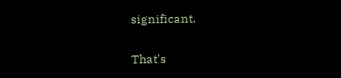significant.

That's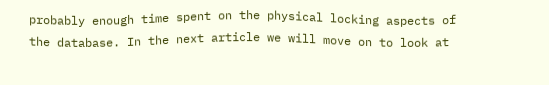probably enough time spent on the physical locking aspects of the database. In the next article we will move on to look at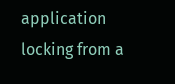application locking from a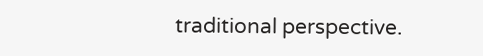traditional perspective.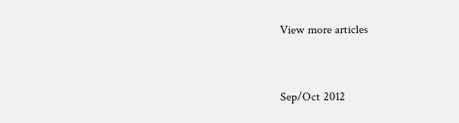View more articles


Sep/Oct 2012